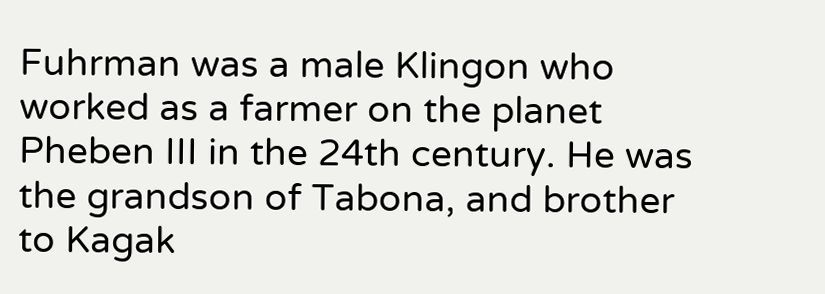Fuhrman was a male Klingon who worked as a farmer on the planet Pheben III in the 24th century. He was the grandson of Tabona, and brother to Kagak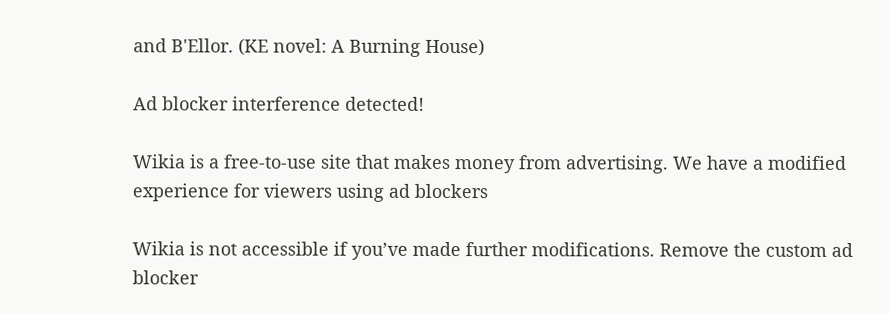and B'Ellor. (KE novel: A Burning House)

Ad blocker interference detected!

Wikia is a free-to-use site that makes money from advertising. We have a modified experience for viewers using ad blockers

Wikia is not accessible if you’ve made further modifications. Remove the custom ad blocker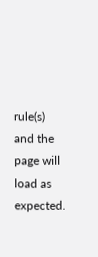rule(s) and the page will load as expected.